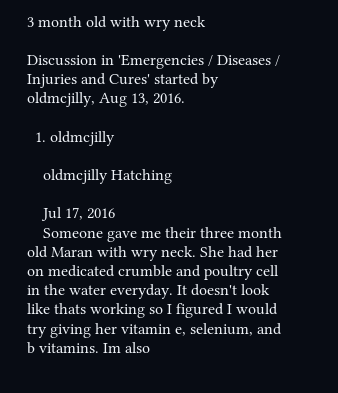3 month old with wry neck

Discussion in 'Emergencies / Diseases / Injuries and Cures' started by oldmcjilly, Aug 13, 2016.

  1. oldmcjilly

    oldmcjilly Hatching

    Jul 17, 2016
    Someone gave me their three month old Maran with wry neck. She had her on medicated crumble and poultry cell in the water everyday. It doesn't look like thats working so I figured I would try giving her vitamin e, selenium, and b vitamins. Im also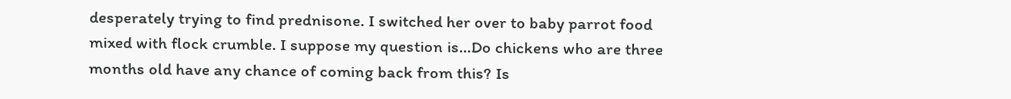desperately trying to find prednisone. I switched her over to baby parrot food mixed with flock crumble. I suppose my question is...Do chickens who are three months old have any chance of coming back from this? Is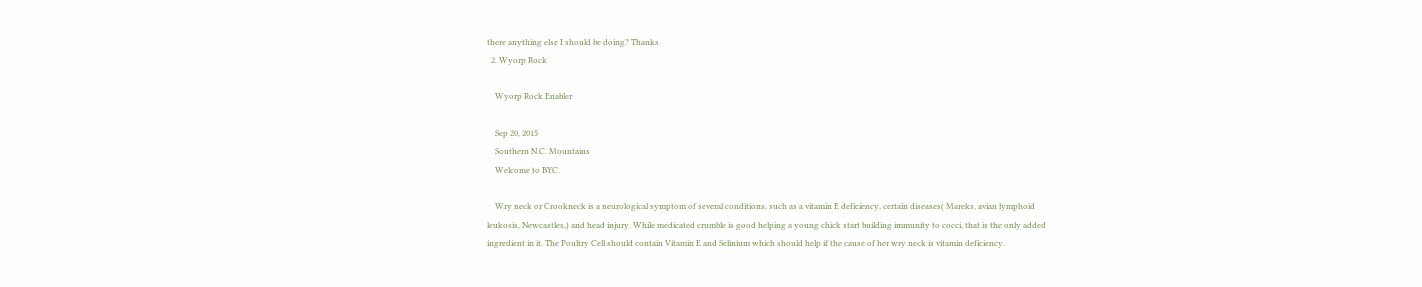there anything else I should be doing? Thanks
  2. Wyorp Rock

    Wyorp Rock Enabler

    Sep 20, 2015
    Southern N.C. Mountains
    Welcome to BYC.

    Wry neck or Crookneck is a neurological symptom of several conditions, such as a vitamin E deficiency, certain diseases( Mareks, avian lymphoid leukosis, Newcastles,) and head injury. While medicated crumble is good helping a young chick start building immunity to cocci, that is the only added ingredient in it. The Poultry Cell should contain Vitamin E and Selinium which should help if the cause of her wry neck is vitamin deficiency.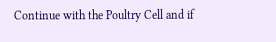Continue with the Poultry Cell and if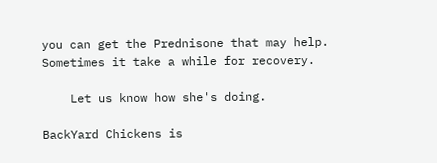you can get the Prednisone that may help. Sometimes it take a while for recovery.

    Let us know how she's doing.

BackYard Chickens is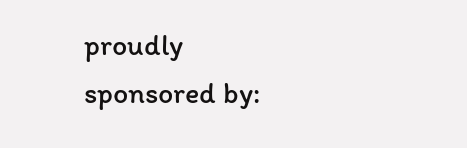proudly sponsored by: